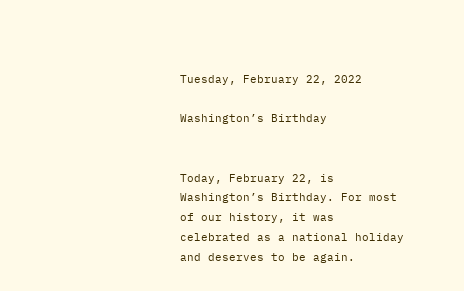Tuesday, February 22, 2022

Washington’s Birthday


Today, February 22, is Washington’s Birthday. For most of our history, it was celebrated as a national holiday and deserves to be again.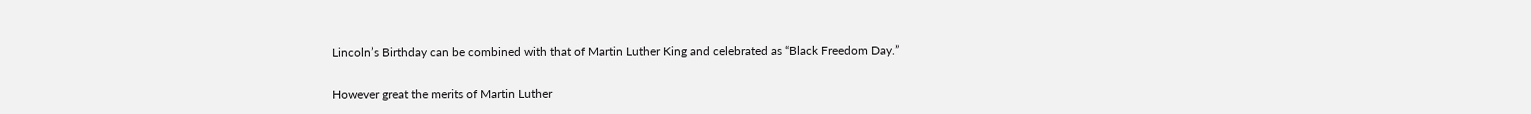Lincoln’s Birthday can be combined with that of Martin Luther King and celebrated as “Black Freedom Day.”

However great the merits of Martin Luther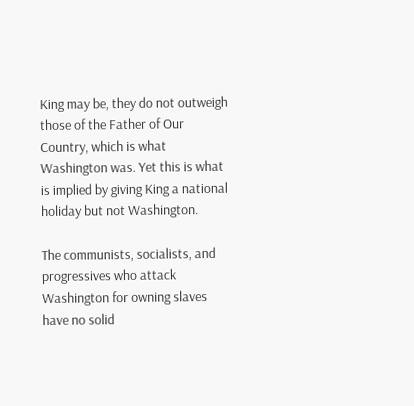King may be, they do not outweigh those of the Father of Our Country, which is what Washington was. Yet this is what is implied by giving King a national holiday but not Washington.

The communists, socialists, and progressives who attack Washington for owning slaves have no solid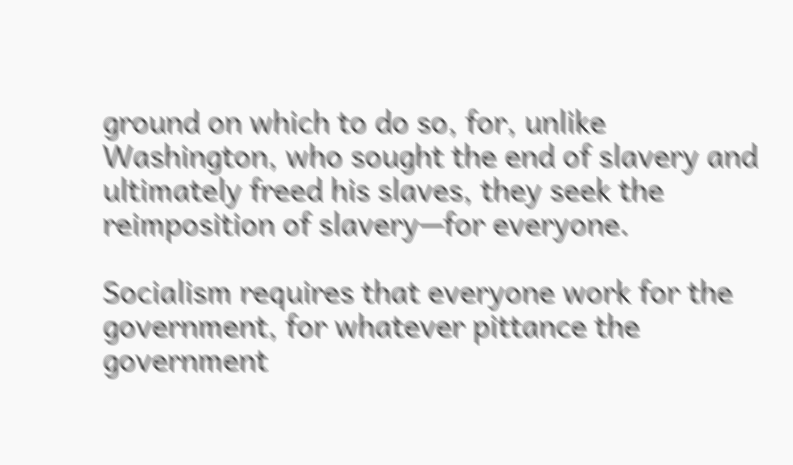ground on which to do so, for, unlike Washington, who sought the end of slavery and ultimately freed his slaves, they seek the reimposition of slavery—for everyone.

Socialism requires that everyone work for the government, for whatever pittance the government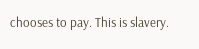chooses to pay. This is slavery.